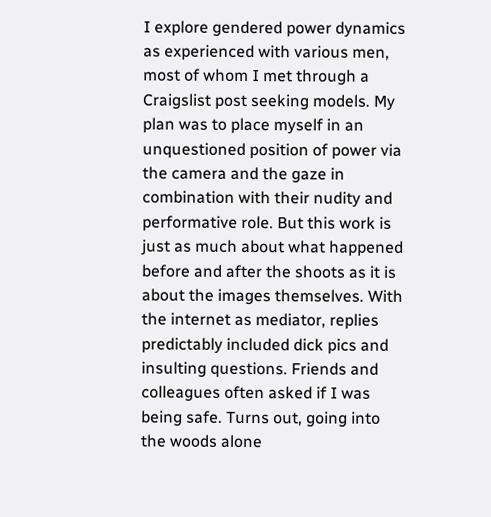I explore gendered power dynamics as experienced with various men, most of whom I met through a Craigslist post seeking models. My plan was to place myself in an unquestioned position of power via the camera and the gaze in combination with their nudity and performative role. But this work is just as much about what happened before and after the shoots as it is about the images themselves. With the internet as mediator, replies predictably included dick pics and insulting questions. Friends and colleagues often asked if I was being safe. Turns out, going into the woods alone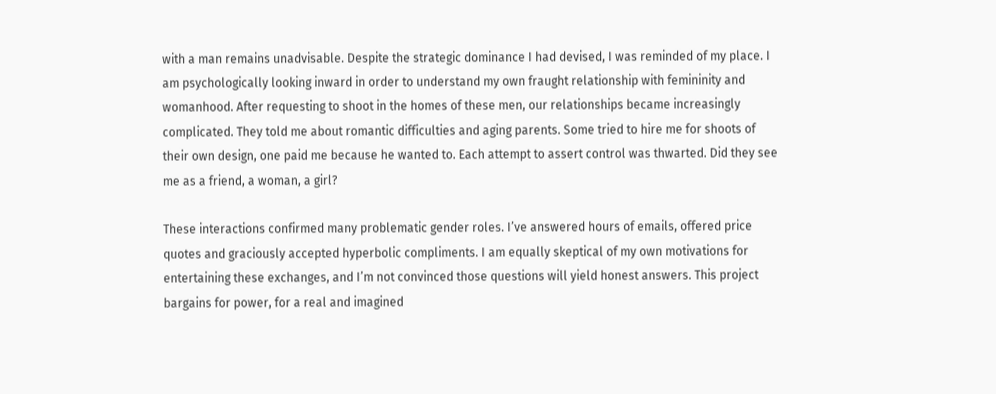with a man remains unadvisable. Despite the strategic dominance I had devised, I was reminded of my place. I am psychologically looking inward in order to understand my own fraught relationship with femininity and womanhood. After requesting to shoot in the homes of these men, our relationships became increasingly complicated. They told me about romantic difficulties and aging parents. Some tried to hire me for shoots of their own design, one paid me because he wanted to. Each attempt to assert control was thwarted. Did they see me as a friend, a woman, a girl?

These interactions confirmed many problematic gender roles. I’ve answered hours of emails, offered price quotes and graciously accepted hyperbolic compliments. I am equally skeptical of my own motivations for entertaining these exchanges, and I’m not convinced those questions will yield honest answers. This project bargains for power, for a real and imagined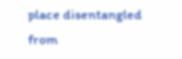place disentangled from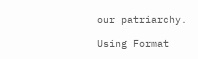our patriarchy.

Using Format